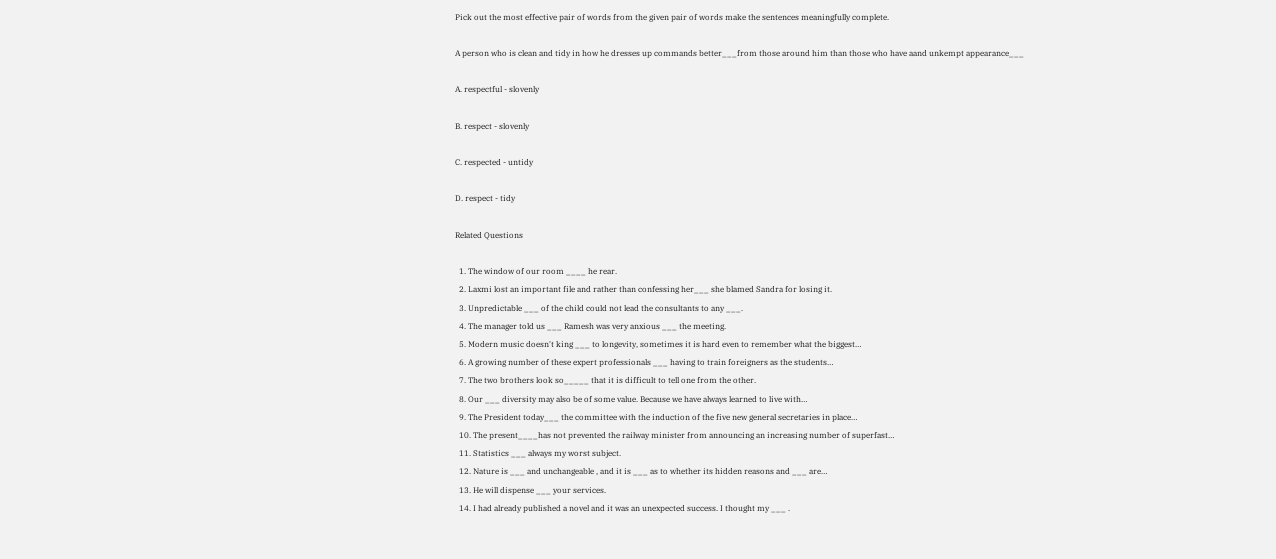Pick out the most effective pair of words from the given pair of words make the sentences meaningfully complete.

A person who is clean and tidy in how he dresses up commands better___from those around him than those who have aand unkempt appearance___

A. respectful - slovenly

B. respect - slovenly

C. respected - untidy

D. respect - tidy

Related Questions

  1. The window of our room ____ he rear.
  2. Laxmi lost an important file and rather than confessing her___ she blamed Sandra for losing it.
  3. Unpredictable ___ of the child could not lead the consultants to any ___.
  4. The manager told us ___ Ramesh was very anxious ___ the meeting.
  5. Modern music doesn't king ___ to longevity, sometimes it is hard even to remember what the biggest…
  6. A growing number of these expert professionals ___ having to train foreigners as the students…
  7. The two brothers look so_____ that it is difficult to tell one from the other.
  8. Our ___ diversity may also be of some value. Because we have always learned to live with…
  9. The President today___ the committee with the induction of the five new general secretaries in place…
  10. The present____has not prevented the railway minister from announcing an increasing number of superfast…
  11. Statistics ___ always my worst subject.
  12. Nature is ___ and unchangeable , and it is ___ as to whether its hidden reasons and ___ are…
  13. He will dispense ___ your services.
  14. I had already published a novel and it was an unexpected success. I thought my ___ .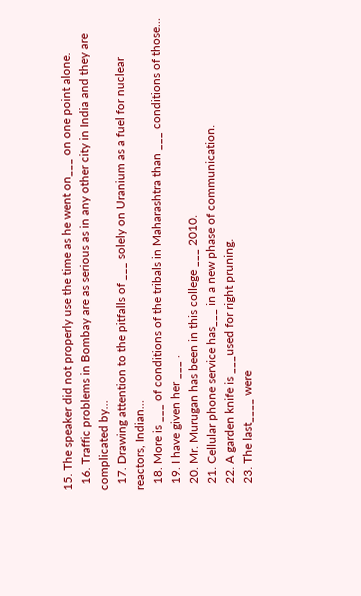15. The speaker did not properly use the time as he went on___ on one point alone.
  16. Traffic problems in Bombay are as serious as in any other city in India and they are complicated by…
  17. Drawing attention to the pitfalls of ___ solely on Uranium as a fuel for nuclear reactors, Indian…
  18. More is ___ of conditions of the tribals in Maharashtra than ___ conditions of those…
  19. I have given her ___ .
  20. Mr. Murugan has been in this college ___ 2010.
  21. Cellular phone service has___ in a new phase of communication.
  22. A garden knife is ___used for right pruning.
  23. The last____ were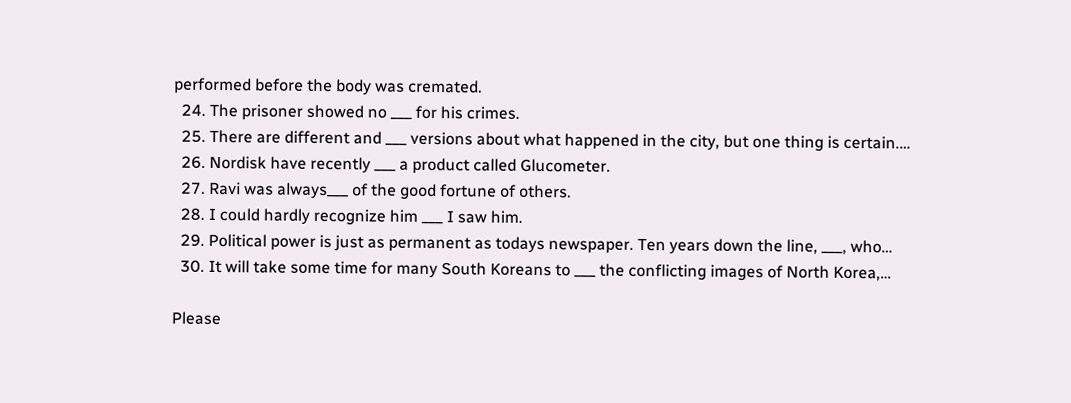performed before the body was cremated.
  24. The prisoner showed no ___ for his crimes.
  25. There are different and ___ versions about what happened in the city, but one thing is certain.…
  26. Nordisk have recently ___ a product called Glucometer.
  27. Ravi was always___ of the good fortune of others.
  28. I could hardly recognize him ___ I saw him.
  29. Political power is just as permanent as todays newspaper. Ten years down the line, ___, who…
  30. It will take some time for many South Koreans to ___ the conflicting images of North Korea,…

Please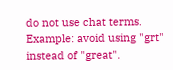do not use chat terms. Example: avoid using "grt" instead of "great".